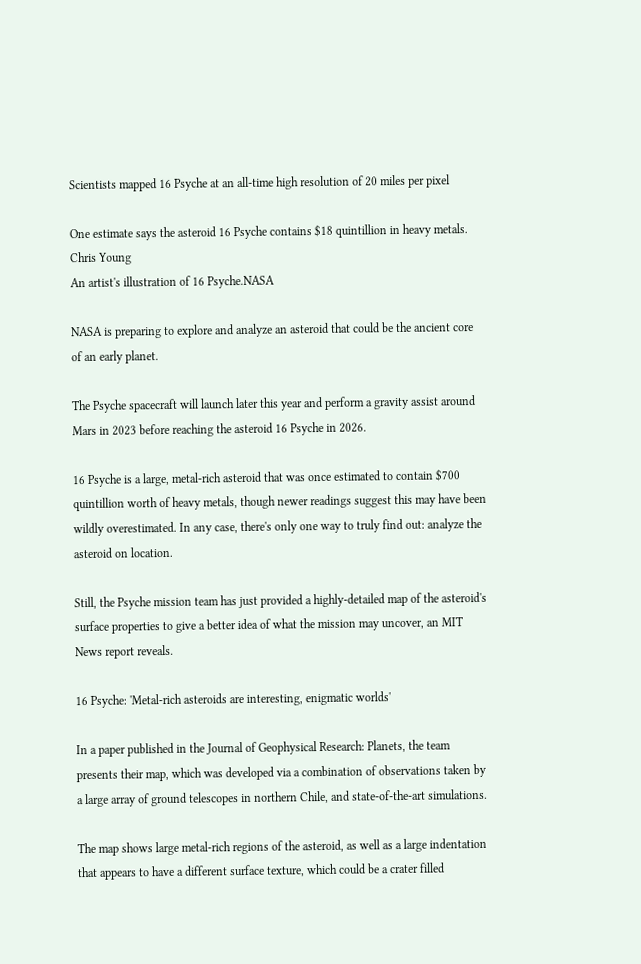Scientists mapped 16 Psyche at an all-time high resolution of 20 miles per pixel

One estimate says the asteroid 16 Psyche contains $18 quintillion in heavy metals.
Chris Young
An artist's illustration of 16 Psyche.NASA

NASA is preparing to explore and analyze an asteroid that could be the ancient core of an early planet.

The Psyche spacecraft will launch later this year and perform a gravity assist around Mars in 2023 before reaching the asteroid 16 Psyche in 2026.

16 Psyche is a large, metal-rich asteroid that was once estimated to contain $700 quintillion worth of heavy metals, though newer readings suggest this may have been wildly overestimated. In any case, there's only one way to truly find out: analyze the asteroid on location.

Still, the Psyche mission team has just provided a highly-detailed map of the asteroid's surface properties to give a better idea of what the mission may uncover, an MIT News report reveals.

16 Psyche: 'Metal-rich asteroids are interesting, enigmatic worlds'

In a paper published in the Journal of Geophysical Research: Planets, the team presents their map, which was developed via a combination of observations taken by a large array of ground telescopes in northern Chile, and state-of-the-art simulations.

The map shows large metal-rich regions of the asteroid, as well as a large indentation that appears to have a different surface texture, which could be a crater filled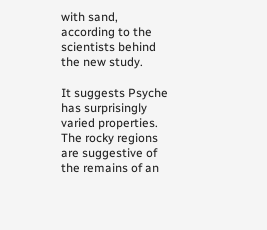with sand, according to the scientists behind the new study.

It suggests Psyche has surprisingly varied properties. The rocky regions are suggestive of the remains of an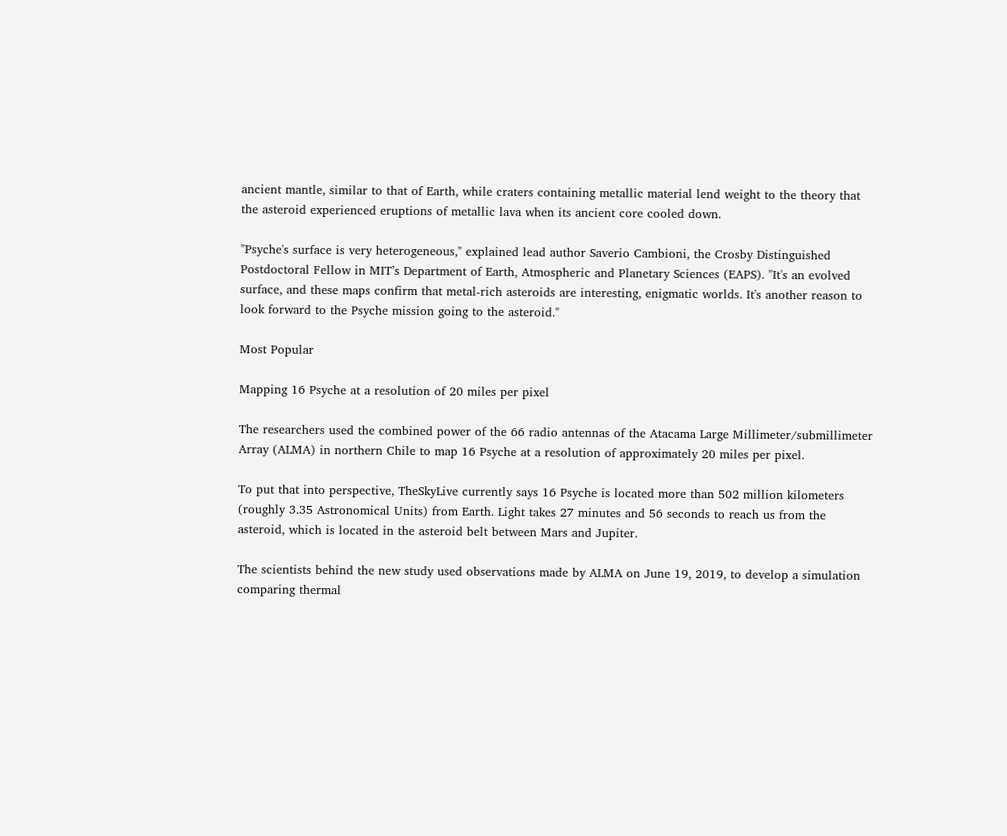ancient mantle, similar to that of Earth, while craters containing metallic material lend weight to the theory that the asteroid experienced eruptions of metallic lava when its ancient core cooled down.

"Psyche's surface is very heterogeneous," explained lead author Saverio Cambioni, the Crosby Distinguished Postdoctoral Fellow in MIT’s Department of Earth, Atmospheric and Planetary Sciences (EAPS). "It's an evolved surface, and these maps confirm that metal-rich asteroids are interesting, enigmatic worlds. It's another reason to look forward to the Psyche mission going to the asteroid."

Most Popular

Mapping 16 Psyche at a resolution of 20 miles per pixel

The researchers used the combined power of the 66 radio antennas of the Atacama Large Millimeter/submillimeter Array (ALMA) in northern Chile to map 16 Psyche at a resolution of approximately 20 miles per pixel.

To put that into perspective, TheSkyLive currently says 16 Psyche is located more than 502 million kilometers (roughly 3.35 Astronomical Units) from Earth. Light takes 27 minutes and 56 seconds to reach us from the asteroid, which is located in the asteroid belt between Mars and Jupiter.

The scientists behind the new study used observations made by ALMA on June 19, 2019, to develop a simulation comparing thermal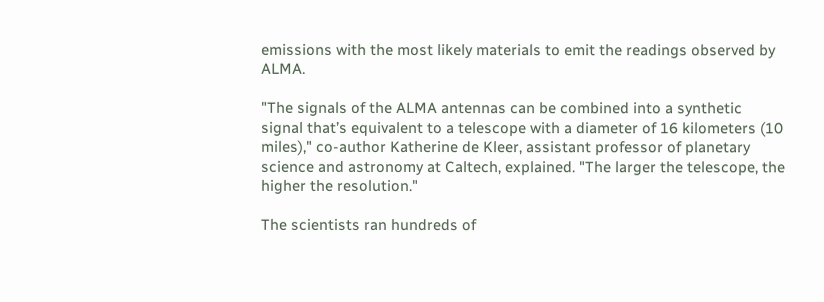emissions with the most likely materials to emit the readings observed by ALMA.

"The signals of the ALMA antennas can be combined into a synthetic signal that’s equivalent to a telescope with a diameter of 16 kilometers (10 miles)," co-author Katherine de Kleer, assistant professor of planetary science and astronomy at Caltech, explained. "The larger the telescope, the higher the resolution."

The scientists ran hundreds of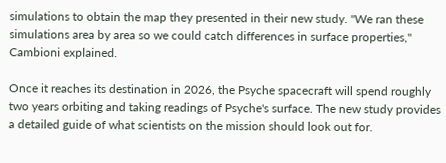simulations to obtain the map they presented in their new study. "We ran these simulations area by area so we could catch differences in surface properties," Cambioni explained.

Once it reaches its destination in 2026, the Psyche spacecraft will spend roughly two years orbiting and taking readings of Psyche's surface. The new study provides a detailed guide of what scientists on the mission should look out for.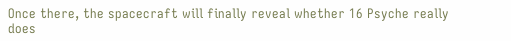Once there, the spacecraft will finally reveal whether 16 Psyche really does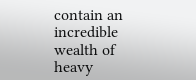contain an incredible wealth of heavy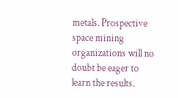metals. Prospective space mining organizations will no doubt be eager to learn the results.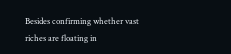Besides confirming whether vast riches are floating in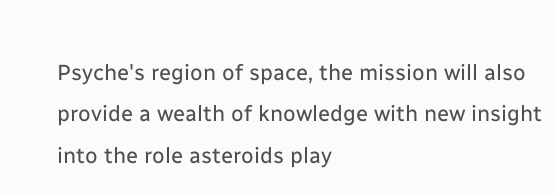Psyche's region of space, the mission will also provide a wealth of knowledge with new insight into the role asteroids play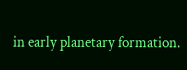in early planetary formation.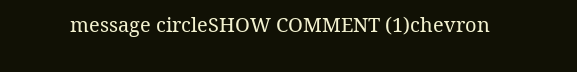message circleSHOW COMMENT (1)chevron